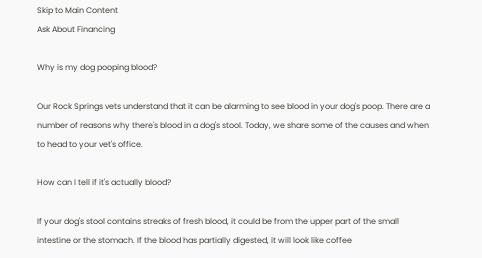Skip to Main Content
Ask About Financing

Why is my dog pooping blood?

Our Rock Springs vets understand that it can be alarming to see blood in your dog's poop. There are a number of reasons why there's blood in a dog's stool. Today, we share some of the causes and when to head to your vet's office.

How can I tell if it's actually blood?

If your dog's stool contains streaks of fresh blood, it could be from the upper part of the small intestine or the stomach. If the blood has partially digested, it will look like coffee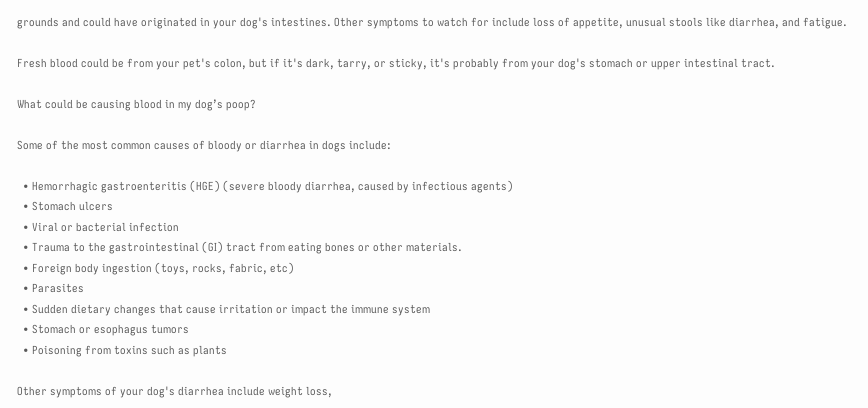grounds and could have originated in your dog's intestines. Other symptoms to watch for include loss of appetite, unusual stools like diarrhea, and fatigue.

Fresh blood could be from your pet's colon, but if it's dark, tarry, or sticky, it's probably from your dog's stomach or upper intestinal tract.

What could be causing blood in my dog’s poop?

Some of the most common causes of bloody or diarrhea in dogs include:

  • Hemorrhagic gastroenteritis (HGE) (severe bloody diarrhea, caused by infectious agents)
  • Stomach ulcers
  • Viral or bacterial infection
  • Trauma to the gastrointestinal (GI) tract from eating bones or other materials.
  • Foreign body ingestion (toys, rocks, fabric, etc)
  • Parasites
  • Sudden dietary changes that cause irritation or impact the immune system
  • Stomach or esophagus tumors
  • Poisoning from toxins such as plants

Other symptoms of your dog's diarrhea include weight loss,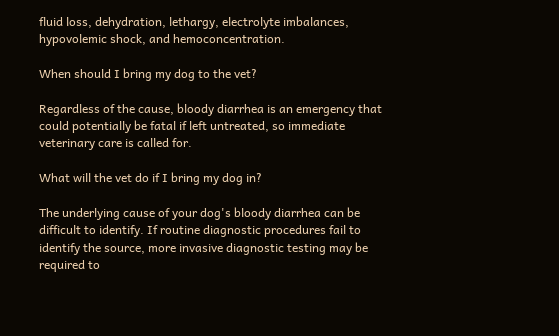fluid loss, dehydration, lethargy, electrolyte imbalances, hypovolemic shock, and hemoconcentration.

When should I bring my dog to the vet?

Regardless of the cause, bloody diarrhea is an emergency that could potentially be fatal if left untreated, so immediate veterinary care is called for.

What will the vet do if I bring my dog in?

The underlying cause of your dog's bloody diarrhea can be difficult to identify. If routine diagnostic procedures fail to identify the source, more invasive diagnostic testing may be required to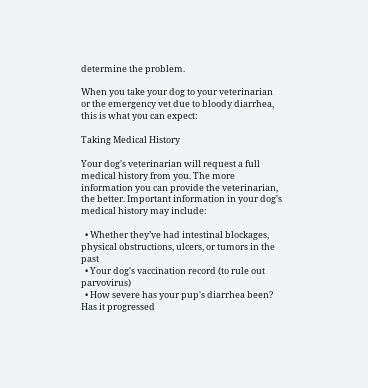determine the problem.

When you take your dog to your veterinarian or the emergency vet due to bloody diarrhea, this is what you can expect:

Taking Medical History

Your dog's veterinarian will request a full medical history from you. The more information you can provide the veterinarian, the better. Important information in your dog's medical history may include:

  • Whether they’ve had intestinal blockages, physical obstructions, ulcers, or tumors in the past
  • Your dog's vaccination record (to rule out parvovirus)
  • How severe has your pup's diarrhea been? Has it progressed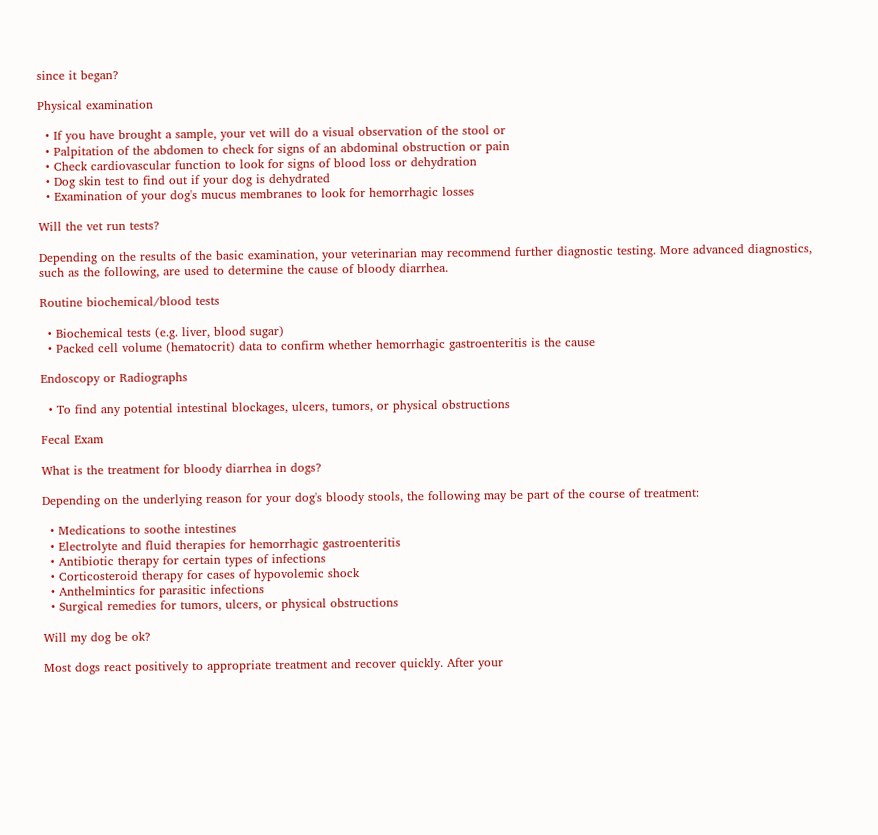since it began?

Physical examination

  • If you have brought a sample, your vet will do a visual observation of the stool or
  • Palpitation of the abdomen to check for signs of an abdominal obstruction or pain
  • Check cardiovascular function to look for signs of blood loss or dehydration
  • Dog skin test to find out if your dog is dehydrated
  • Examination of your dog's mucus membranes to look for hemorrhagic losses

Will the vet run tests?

Depending on the results of the basic examination, your veterinarian may recommend further diagnostic testing. More advanced diagnostics, such as the following, are used to determine the cause of bloody diarrhea.

Routine biochemical/blood tests

  • Biochemical tests (e.g. liver, blood sugar)
  • Packed cell volume (hematocrit) data to confirm whether hemorrhagic gastroenteritis is the cause

Endoscopy or Radiographs

  • To find any potential intestinal blockages, ulcers, tumors, or physical obstructions

Fecal Exam

What is the treatment for bloody diarrhea in dogs?

Depending on the underlying reason for your dog's bloody stools, the following may be part of the course of treatment:

  • Medications to soothe intestines
  • Electrolyte and fluid therapies for hemorrhagic gastroenteritis
  • Antibiotic therapy for certain types of infections
  • Corticosteroid therapy for cases of hypovolemic shock
  • Anthelmintics for parasitic infections
  • Surgical remedies for tumors, ulcers, or physical obstructions

Will my dog be ok?

Most dogs react positively to appropriate treatment and recover quickly. After your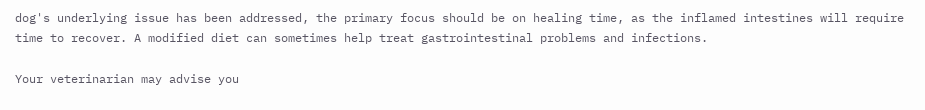dog's underlying issue has been addressed, the primary focus should be on healing time, as the inflamed intestines will require time to recover. A modified diet can sometimes help treat gastrointestinal problems and infections.

Your veterinarian may advise you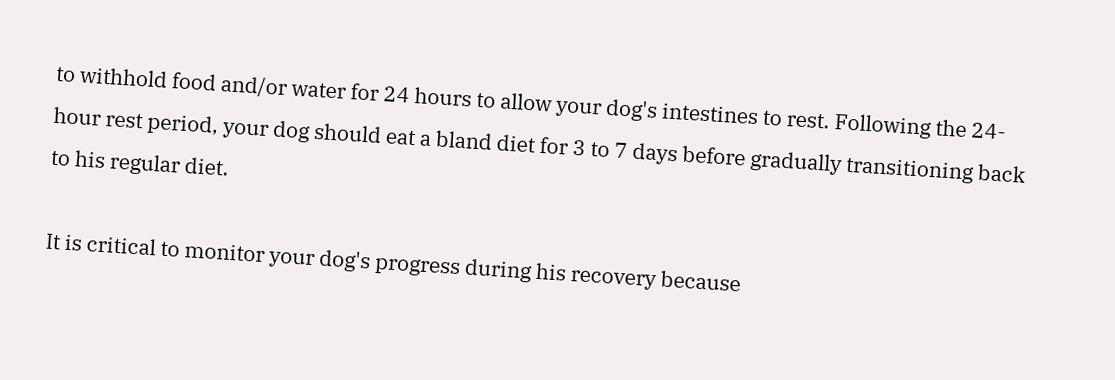to withhold food and/or water for 24 hours to allow your dog's intestines to rest. Following the 24-hour rest period, your dog should eat a bland diet for 3 to 7 days before gradually transitioning back to his regular diet.

It is critical to monitor your dog's progress during his recovery because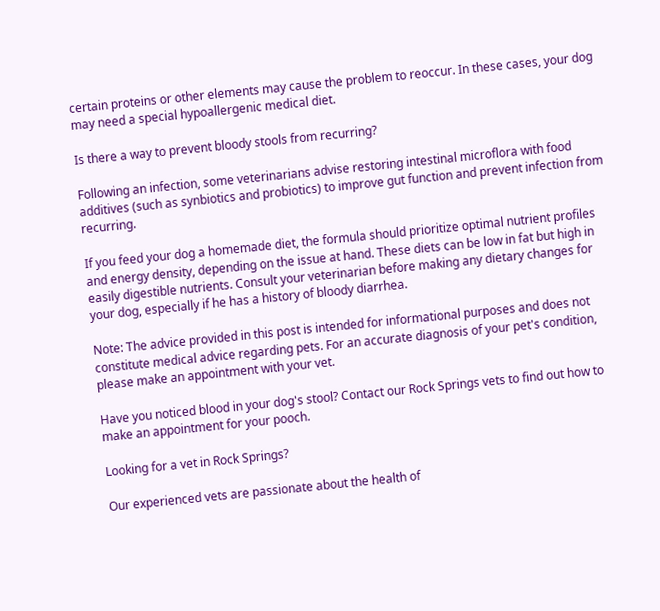certain proteins or other elements may cause the problem to reoccur. In these cases, your dog may need a special hypoallergenic medical diet.

Is there a way to prevent bloody stools from recurring?

Following an infection, some veterinarians advise restoring intestinal microflora with food additives (such as synbiotics and probiotics) to improve gut function and prevent infection from recurring.

If you feed your dog a homemade diet, the formula should prioritize optimal nutrient profiles and energy density, depending on the issue at hand. These diets can be low in fat but high in easily digestible nutrients. Consult your veterinarian before making any dietary changes for your dog, especially if he has a history of bloody diarrhea.

Note: The advice provided in this post is intended for informational purposes and does not constitute medical advice regarding pets. For an accurate diagnosis of your pet's condition, please make an appointment with your vet.

Have you noticed blood in your dog's stool? Contact our Rock Springs vets to find out how to make an appointment for your pooch.

Looking for a vet in Rock Springs?

Our experienced vets are passionate about the health of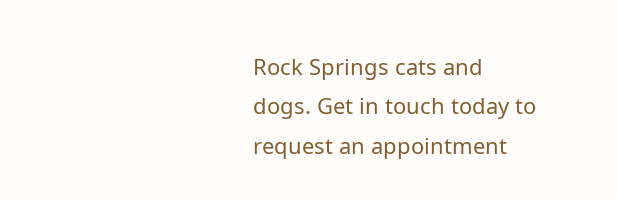Rock Springs cats and dogs. Get in touch today to request an appointment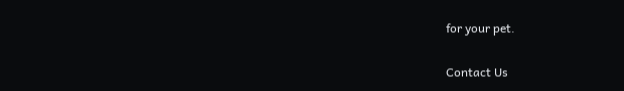for your pet.

Contact Us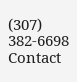(307) 382-6698 Contact